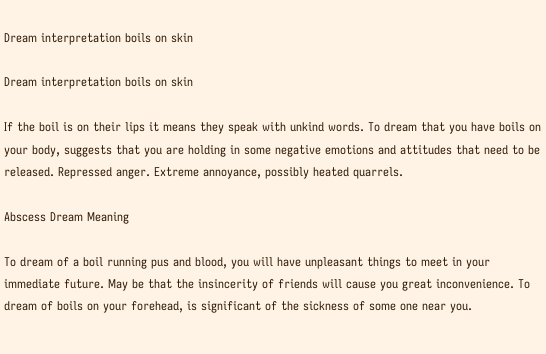Dream interpretation boils on skin

Dream interpretation boils on skin

If the boil is on their lips it means they speak with unkind words. To dream that you have boils on your body, suggests that you are holding in some negative emotions and attitudes that need to be released. Repressed anger. Extreme annoyance, possibly heated quarrels.

Abscess Dream Meaning

To dream of a boil running pus and blood, you will have unpleasant things to meet in your immediate future. May be that the insincerity of friends will cause you great inconvenience. To dream of boils on your forehead, is significant of the sickness of some one near you.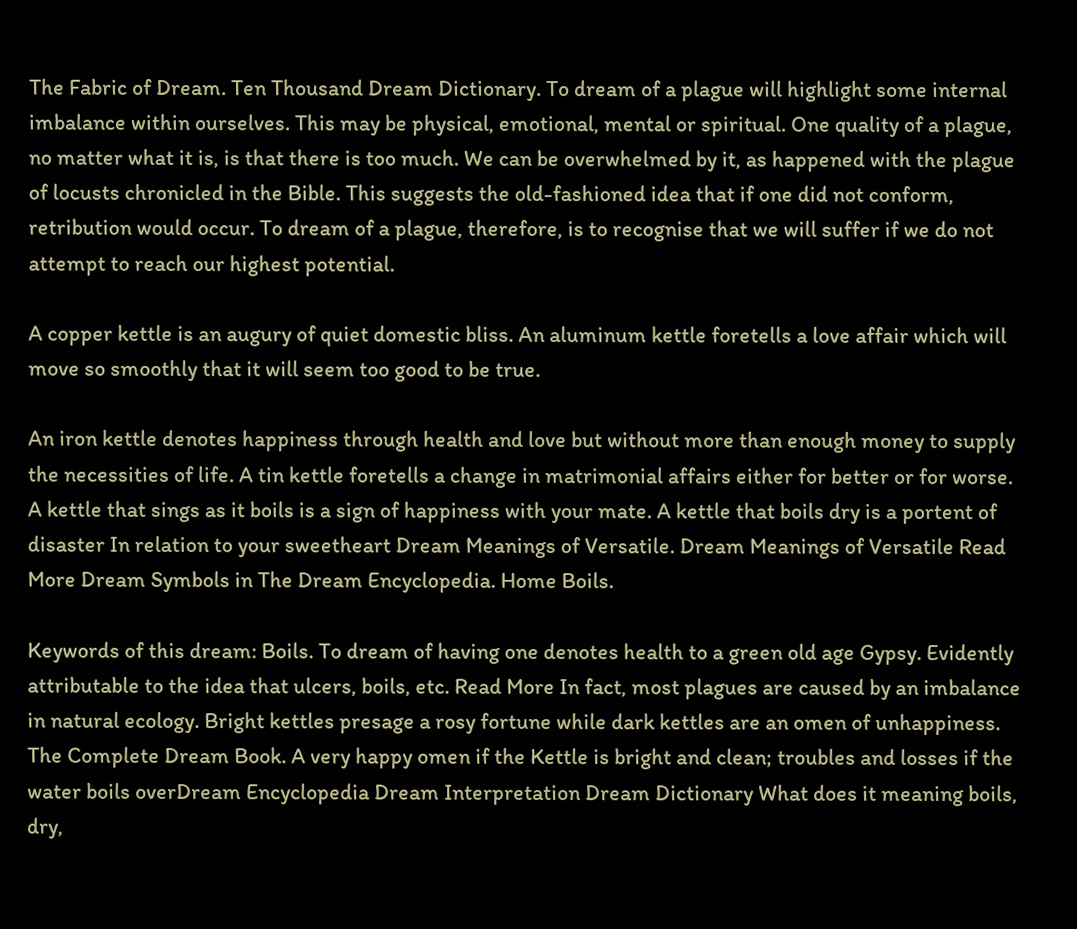The Fabric of Dream. Ten Thousand Dream Dictionary. To dream of a plague will highlight some internal imbalance within ourselves. This may be physical, emotional, mental or spiritual. One quality of a plague, no matter what it is, is that there is too much. We can be overwhelmed by it, as happened with the plague of locusts chronicled in the Bible. This suggests the old-fashioned idea that if one did not conform, retribution would occur. To dream of a plague, therefore, is to recognise that we will suffer if we do not attempt to reach our highest potential.

A copper kettle is an augury of quiet domestic bliss. An aluminum kettle foretells a love affair which will move so smoothly that it will seem too good to be true.

An iron kettle denotes happiness through health and love but without more than enough money to supply the necessities of life. A tin kettle foretells a change in matrimonial affairs either for better or for worse. A kettle that sings as it boils is a sign of happiness with your mate. A kettle that boils dry is a portent of disaster In relation to your sweetheart Dream Meanings of Versatile. Dream Meanings of Versatile Read More Dream Symbols in The Dream Encyclopedia. Home Boils.

Keywords of this dream: Boils. To dream of having one denotes health to a green old age Gypsy. Evidently attributable to the idea that ulcers, boils, etc. Read More In fact, most plagues are caused by an imbalance in natural ecology. Bright kettles presage a rosy fortune while dark kettles are an omen of unhappiness. The Complete Dream Book. A very happy omen if the Kettle is bright and clean; troubles and losses if the water boils overDream Encyclopedia Dream Interpretation Dream Dictionary What does it meaning boils, dry,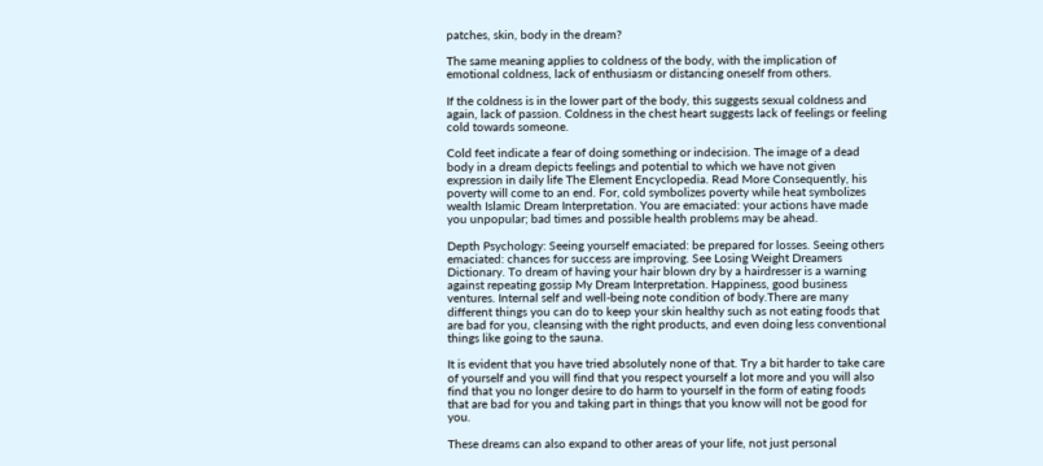patches, skin, body in the dream?

The same meaning applies to coldness of the body, with the implication of emotional coldness, lack of enthusiasm or distancing oneself from others.

If the coldness is in the lower part of the body, this suggests sexual coldness and again, lack of passion. Coldness in the chest heart suggests lack of feelings or feeling cold towards someone.

Cold feet indicate a fear of doing something or indecision. The image of a dead body in a dream depicts feelings and potential to which we have not given expression in daily life The Element Encyclopedia. Read More Consequently, his poverty will come to an end. For, cold symbolizes poverty while heat symbolizes wealth Islamic Dream Interpretation. You are emaciated: your actions have made you unpopular; bad times and possible health problems may be ahead.

Depth Psychology: Seeing yourself emaciated: be prepared for losses. Seeing others emaciated: chances for success are improving. See Losing Weight Dreamers Dictionary. To dream of having your hair blown dry by a hairdresser is a warning against repeating gossip My Dream Interpretation. Happiness, good business ventures. Internal self and well-being note condition of body.There are many different things you can do to keep your skin healthy such as not eating foods that are bad for you, cleansing with the right products, and even doing less conventional things like going to the sauna.

It is evident that you have tried absolutely none of that. Try a bit harder to take care of yourself and you will find that you respect yourself a lot more and you will also find that you no longer desire to do harm to yourself in the form of eating foods that are bad for you and taking part in things that you know will not be good for you.

These dreams can also expand to other areas of your life, not just personal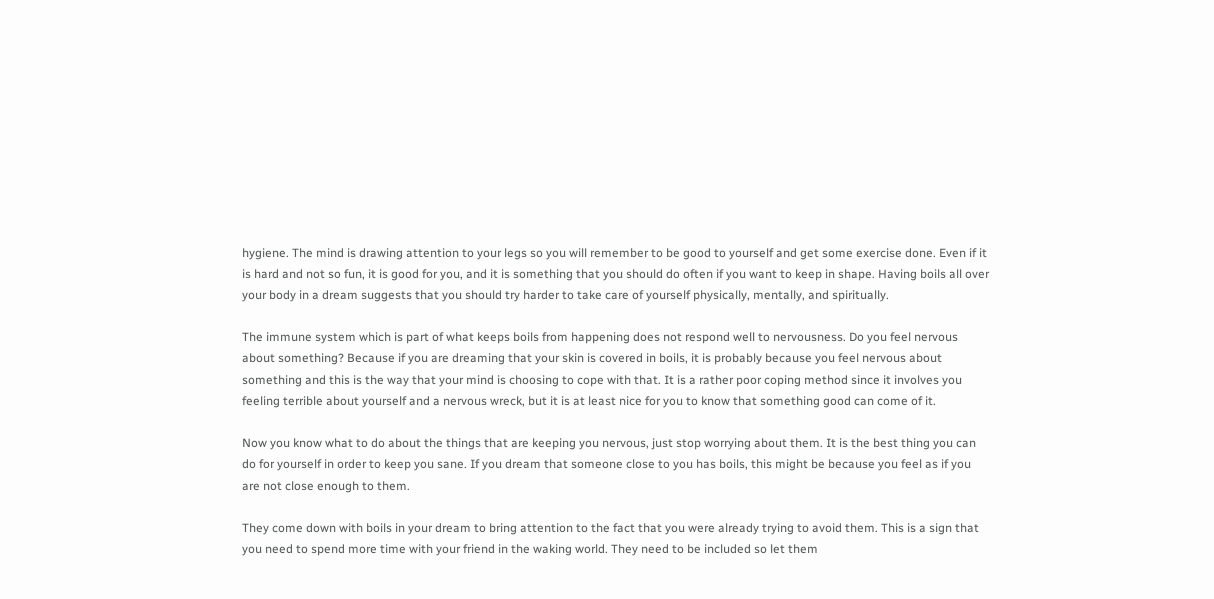hygiene. The mind is drawing attention to your legs so you will remember to be good to yourself and get some exercise done. Even if it is hard and not so fun, it is good for you, and it is something that you should do often if you want to keep in shape. Having boils all over your body in a dream suggests that you should try harder to take care of yourself physically, mentally, and spiritually.

The immune system which is part of what keeps boils from happening does not respond well to nervousness. Do you feel nervous about something? Because if you are dreaming that your skin is covered in boils, it is probably because you feel nervous about something and this is the way that your mind is choosing to cope with that. It is a rather poor coping method since it involves you feeling terrible about yourself and a nervous wreck, but it is at least nice for you to know that something good can come of it.

Now you know what to do about the things that are keeping you nervous, just stop worrying about them. It is the best thing you can do for yourself in order to keep you sane. If you dream that someone close to you has boils, this might be because you feel as if you are not close enough to them.

They come down with boils in your dream to bring attention to the fact that you were already trying to avoid them. This is a sign that you need to spend more time with your friend in the waking world. They need to be included so let them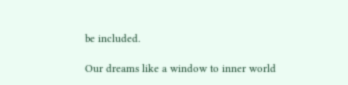be included.

Our dreams like a window to inner world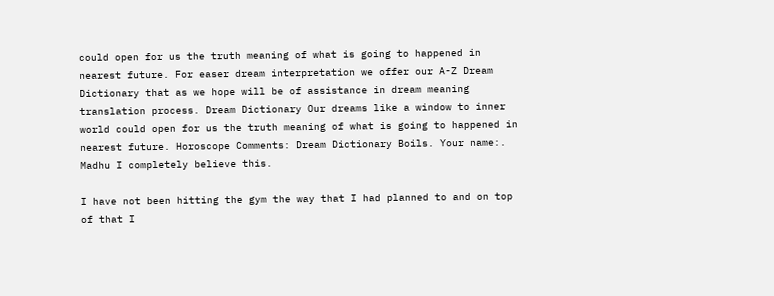could open for us the truth meaning of what is going to happened in nearest future. For easer dream interpretation we offer our A-Z Dream Dictionary that as we hope will be of assistance in dream meaning translation process. Dream Dictionary Our dreams like a window to inner world could open for us the truth meaning of what is going to happened in nearest future. Horoscope Comments: Dream Dictionary Boils. Your name:. Madhu I completely believe this.

I have not been hitting the gym the way that I had planned to and on top of that I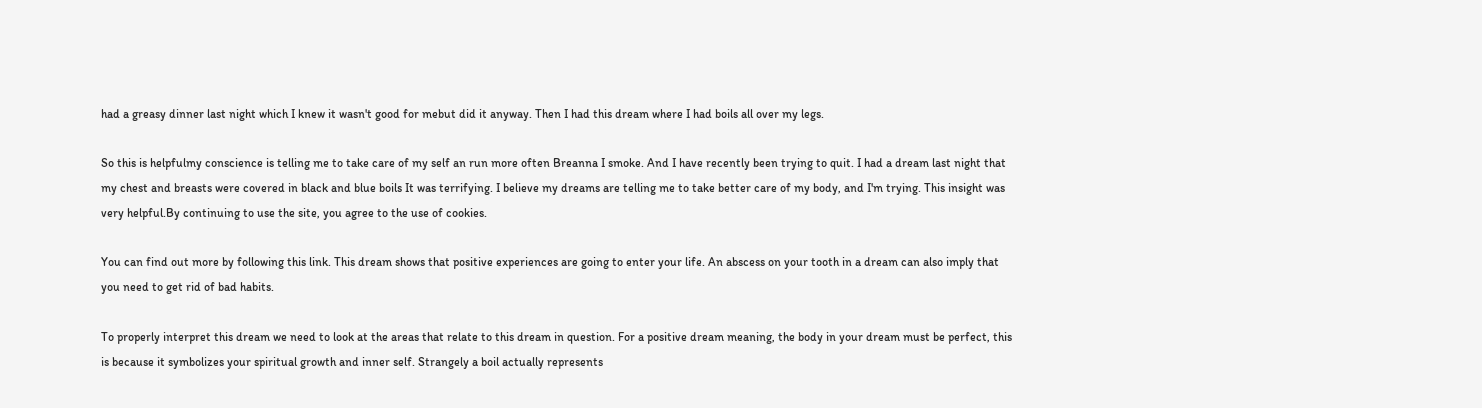had a greasy dinner last night which I knew it wasn't good for mebut did it anyway. Then I had this dream where I had boils all over my legs.

So this is helpfulmy conscience is telling me to take care of my self an run more often Breanna I smoke. And I have recently been trying to quit. I had a dream last night that my chest and breasts were covered in black and blue boils It was terrifying. I believe my dreams are telling me to take better care of my body, and I'm trying. This insight was very helpful.By continuing to use the site, you agree to the use of cookies.

You can find out more by following this link. This dream shows that positive experiences are going to enter your life. An abscess on your tooth in a dream can also imply that you need to get rid of bad habits.

To properly interpret this dream we need to look at the areas that relate to this dream in question. For a positive dream meaning, the body in your dream must be perfect, this is because it symbolizes your spiritual growth and inner self. Strangely a boil actually represents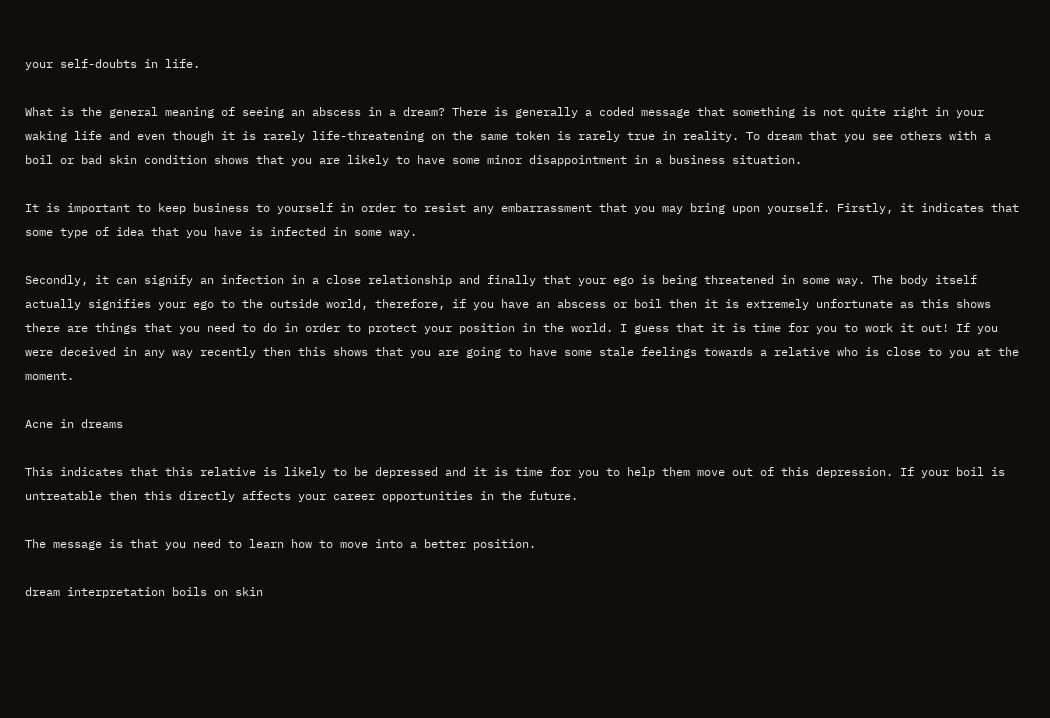your self-doubts in life.

What is the general meaning of seeing an abscess in a dream? There is generally a coded message that something is not quite right in your waking life and even though it is rarely life-threatening on the same token is rarely true in reality. To dream that you see others with a boil or bad skin condition shows that you are likely to have some minor disappointment in a business situation.

It is important to keep business to yourself in order to resist any embarrassment that you may bring upon yourself. Firstly, it indicates that some type of idea that you have is infected in some way.

Secondly, it can signify an infection in a close relationship and finally that your ego is being threatened in some way. The body itself actually signifies your ego to the outside world, therefore, if you have an abscess or boil then it is extremely unfortunate as this shows there are things that you need to do in order to protect your position in the world. I guess that it is time for you to work it out! If you were deceived in any way recently then this shows that you are going to have some stale feelings towards a relative who is close to you at the moment.

Acne in dreams

This indicates that this relative is likely to be depressed and it is time for you to help them move out of this depression. If your boil is untreatable then this directly affects your career opportunities in the future.

The message is that you need to learn how to move into a better position.

dream interpretation boils on skin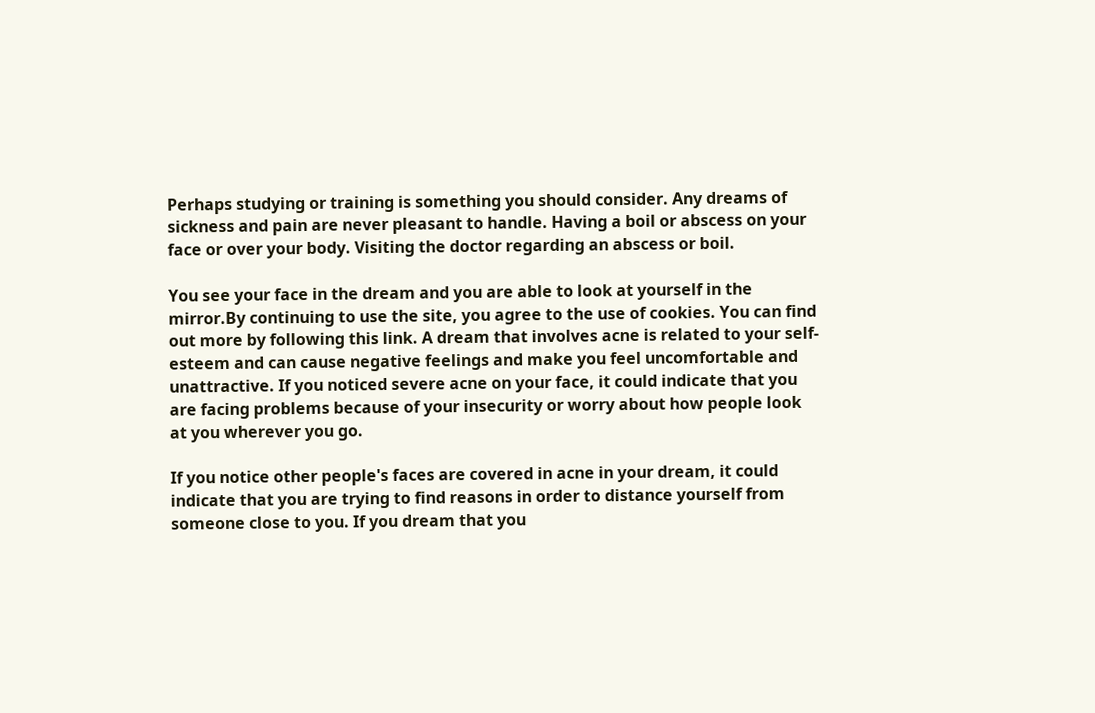Perhaps studying or training is something you should consider. Any dreams of sickness and pain are never pleasant to handle. Having a boil or abscess on your face or over your body. Visiting the doctor regarding an abscess or boil.

You see your face in the dream and you are able to look at yourself in the mirror.By continuing to use the site, you agree to the use of cookies. You can find out more by following this link. A dream that involves acne is related to your self-esteem and can cause negative feelings and make you feel uncomfortable and unattractive. If you noticed severe acne on your face, it could indicate that you are facing problems because of your insecurity or worry about how people look at you wherever you go.

If you notice other people's faces are covered in acne in your dream, it could indicate that you are trying to find reasons in order to distance yourself from someone close to you. If you dream that you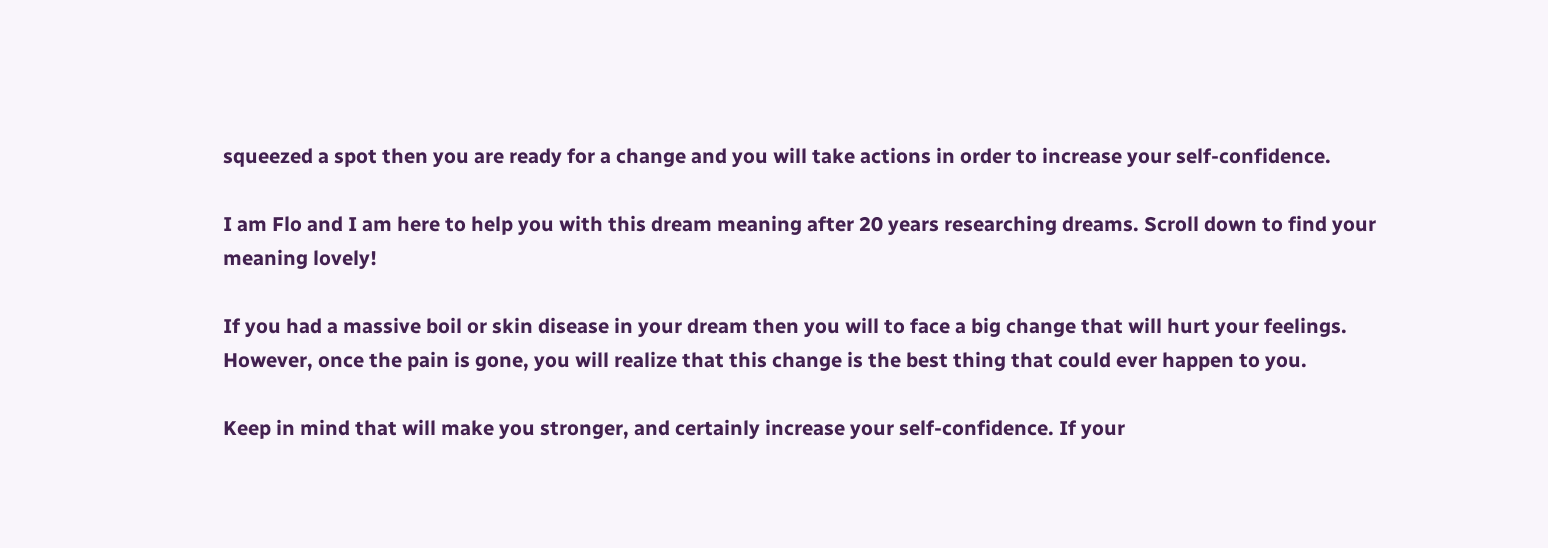squeezed a spot then you are ready for a change and you will take actions in order to increase your self-confidence.

I am Flo and I am here to help you with this dream meaning after 20 years researching dreams. Scroll down to find your meaning lovely!

If you had a massive boil or skin disease in your dream then you will to face a big change that will hurt your feelings. However, once the pain is gone, you will realize that this change is the best thing that could ever happen to you.

Keep in mind that will make you stronger, and certainly increase your self-confidence. If your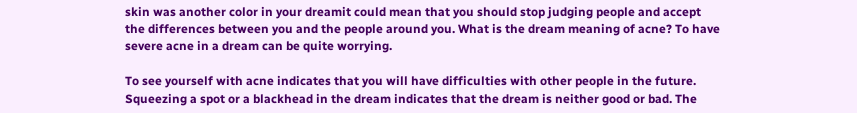skin was another color in your dreamit could mean that you should stop judging people and accept the differences between you and the people around you. What is the dream meaning of acne? To have severe acne in a dream can be quite worrying.

To see yourself with acne indicates that you will have difficulties with other people in the future. Squeezing a spot or a blackhead in the dream indicates that the dream is neither good or bad. The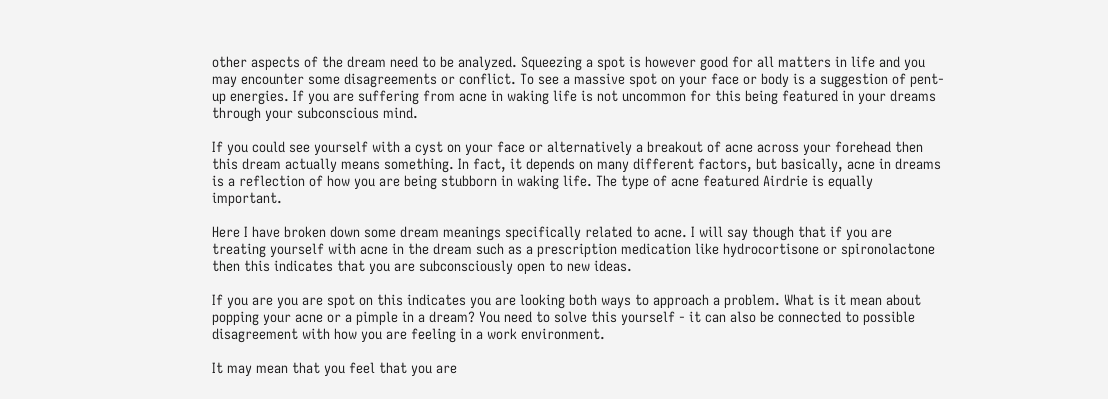other aspects of the dream need to be analyzed. Squeezing a spot is however good for all matters in life and you may encounter some disagreements or conflict. To see a massive spot on your face or body is a suggestion of pent-up energies. If you are suffering from acne in waking life is not uncommon for this being featured in your dreams through your subconscious mind.

If you could see yourself with a cyst on your face or alternatively a breakout of acne across your forehead then this dream actually means something. In fact, it depends on many different factors, but basically, acne in dreams is a reflection of how you are being stubborn in waking life. The type of acne featured Airdrie is equally important.

Here I have broken down some dream meanings specifically related to acne. I will say though that if you are treating yourself with acne in the dream such as a prescription medication like hydrocortisone or spironolactone then this indicates that you are subconsciously open to new ideas.

If you are you are spot on this indicates you are looking both ways to approach a problem. What is it mean about popping your acne or a pimple in a dream? You need to solve this yourself - it can also be connected to possible disagreement with how you are feeling in a work environment.

It may mean that you feel that you are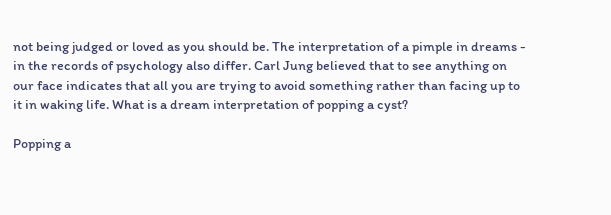not being judged or loved as you should be. The interpretation of a pimple in dreams - in the records of psychology also differ. Carl Jung believed that to see anything on our face indicates that all you are trying to avoid something rather than facing up to it in waking life. What is a dream interpretation of popping a cyst?

Popping a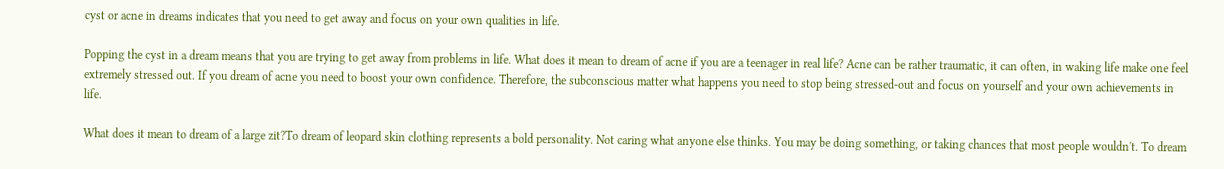cyst or acne in dreams indicates that you need to get away and focus on your own qualities in life.

Popping the cyst in a dream means that you are trying to get away from problems in life. What does it mean to dream of acne if you are a teenager in real life? Acne can be rather traumatic, it can often, in waking life make one feel extremely stressed out. If you dream of acne you need to boost your own confidence. Therefore, the subconscious matter what happens you need to stop being stressed-out and focus on yourself and your own achievements in life.

What does it mean to dream of a large zit?To dream of leopard skin clothing represents a bold personality. Not caring what anyone else thinks. You may be doing something, or taking chances that most people wouldn't. To dream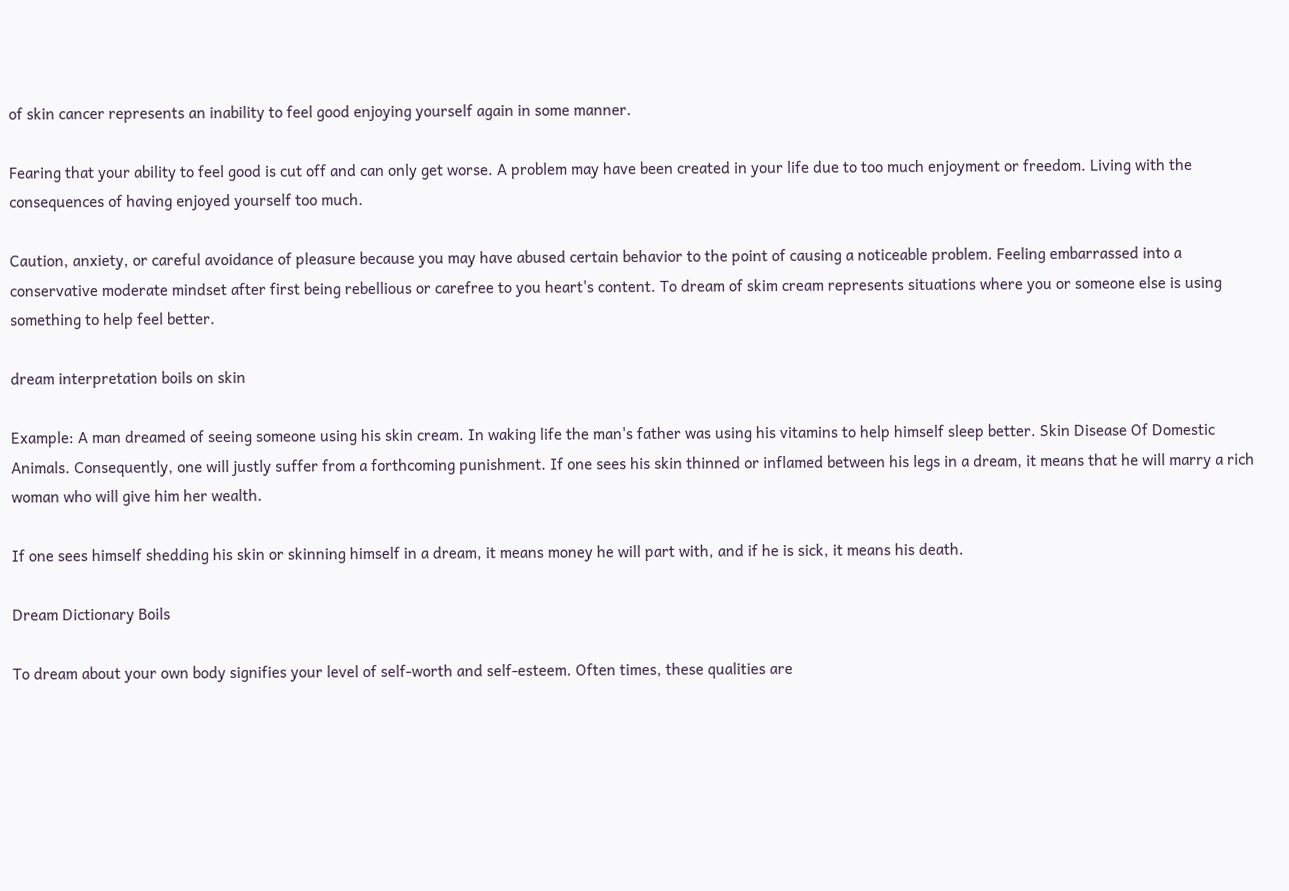of skin cancer represents an inability to feel good enjoying yourself again in some manner.

Fearing that your ability to feel good is cut off and can only get worse. A problem may have been created in your life due to too much enjoyment or freedom. Living with the consequences of having enjoyed yourself too much.

Caution, anxiety, or careful avoidance of pleasure because you may have abused certain behavior to the point of causing a noticeable problem. Feeling embarrassed into a conservative moderate mindset after first being rebellious or carefree to you heart's content. To dream of skim cream represents situations where you or someone else is using something to help feel better.

dream interpretation boils on skin

Example: A man dreamed of seeing someone using his skin cream. In waking life the man's father was using his vitamins to help himself sleep better. Skin Disease Of Domestic Animals. Consequently, one will justly suffer from a forthcoming punishment. If one sees his skin thinned or inflamed between his legs in a dream, it means that he will marry a rich woman who will give him her wealth.

If one sees himself shedding his skin or skinning himself in a dream, it means money he will part with, and if he is sick, it means his death.

Dream Dictionary Boils

To dream about your own body signifies your level of self-worth and self-esteem. Often times, these qualities are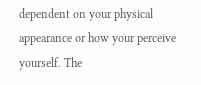dependent on your physical appearance or how your perceive yourself. The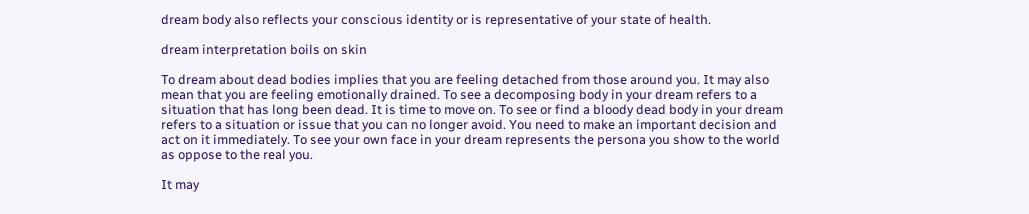dream body also reflects your conscious identity or is representative of your state of health.

dream interpretation boils on skin

To dream about dead bodies implies that you are feeling detached from those around you. It may also mean that you are feeling emotionally drained. To see a decomposing body in your dream refers to a situation that has long been dead. It is time to move on. To see or find a bloody dead body in your dream refers to a situation or issue that you can no longer avoid. You need to make an important decision and act on it immediately. To see your own face in your dream represents the persona you show to the world as oppose to the real you.

It may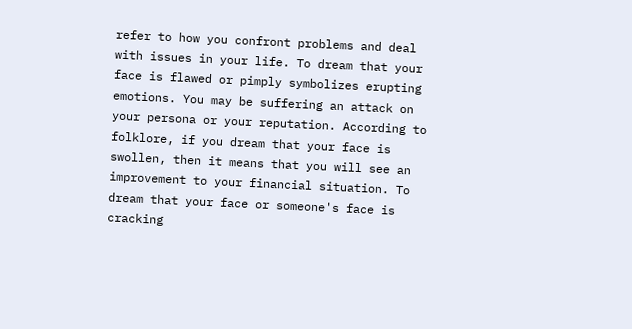refer to how you confront problems and deal with issues in your life. To dream that your face is flawed or pimply symbolizes erupting emotions. You may be suffering an attack on your persona or your reputation. According to folklore, if you dream that your face is swollen, then it means that you will see an improvement to your financial situation. To dream that your face or someone's face is cracking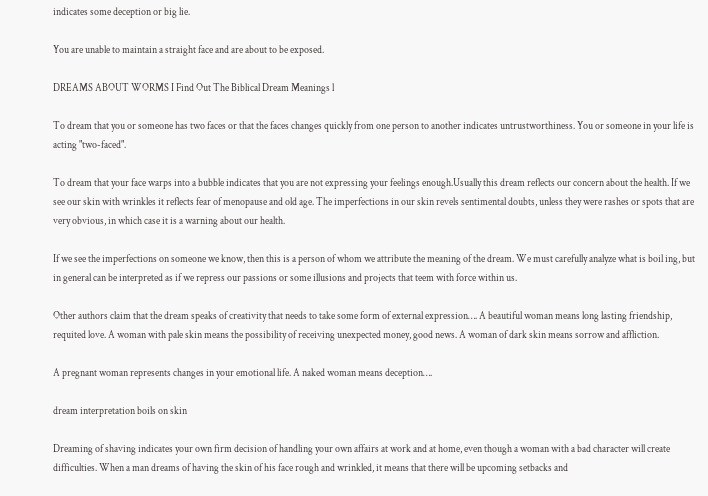indicates some deception or big lie.

You are unable to maintain a straight face and are about to be exposed.

DREAMS ABOUT WORMS I Find Out The Biblical Dream Meanings l

To dream that you or someone has two faces or that the faces changes quickly from one person to another indicates untrustworthiness. You or someone in your life is acting "two-faced".

To dream that your face warps into a bubble indicates that you are not expressing your feelings enough.Usually this dream reflects our concern about the health. If we see our skin with wrinkles it reflects fear of menopause and old age. The imperfections in our skin revels sentimental doubts, unless they were rashes or spots that are very obvious, in which case it is a warning about our health.

If we see the imperfections on someone we know, then this is a person of whom we attribute the meaning of the dream. We must carefully analyze what is boil ing, but in general can be interpreted as if we repress our passions or some illusions and projects that teem with force within us.

Other authors claim that the dream speaks of creativity that needs to take some form of external expression…. A beautiful woman means long lasting friendship, requited love. A woman with pale skin means the possibility of receiving unexpected money, good news. A woman of dark skin means sorrow and affliction.

A pregnant woman represents changes in your emotional life. A naked woman means deception….

dream interpretation boils on skin

Dreaming of shaving indicates your own firm decision of handling your own affairs at work and at home, even though a woman with a bad character will create difficulties. When a man dreams of having the skin of his face rough and wrinkled, it means that there will be upcoming setbacks and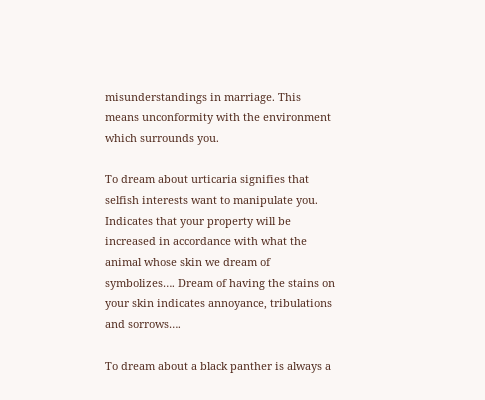misunderstandings in marriage. This means unconformity with the environment which surrounds you.

To dream about urticaria signifies that selfish interests want to manipulate you. Indicates that your property will be increased in accordance with what the animal whose skin we dream of symbolizes…. Dream of having the stains on your skin indicates annoyance, tribulations and sorrows….

To dream about a black panther is always a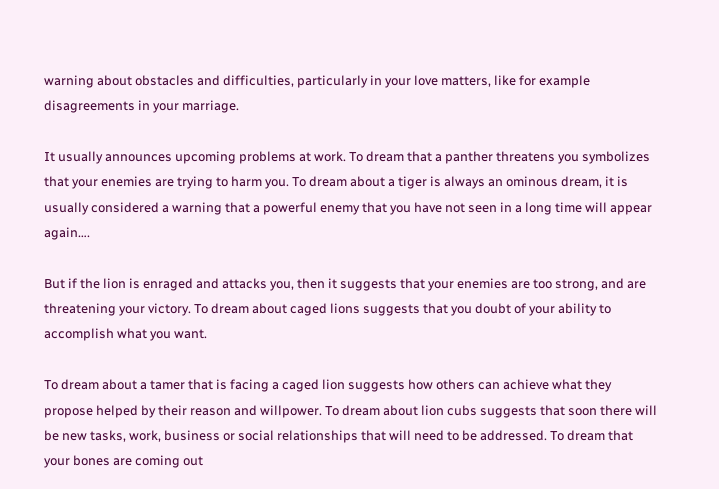warning about obstacles and difficulties, particularly in your love matters, like for example disagreements in your marriage.

It usually announces upcoming problems at work. To dream that a panther threatens you symbolizes that your enemies are trying to harm you. To dream about a tiger is always an ominous dream, it is usually considered a warning that a powerful enemy that you have not seen in a long time will appear again….

But if the lion is enraged and attacks you, then it suggests that your enemies are too strong, and are threatening your victory. To dream about caged lions suggests that you doubt of your ability to accomplish what you want.

To dream about a tamer that is facing a caged lion suggests how others can achieve what they propose helped by their reason and willpower. To dream about lion cubs suggests that soon there will be new tasks, work, business or social relationships that will need to be addressed. To dream that your bones are coming out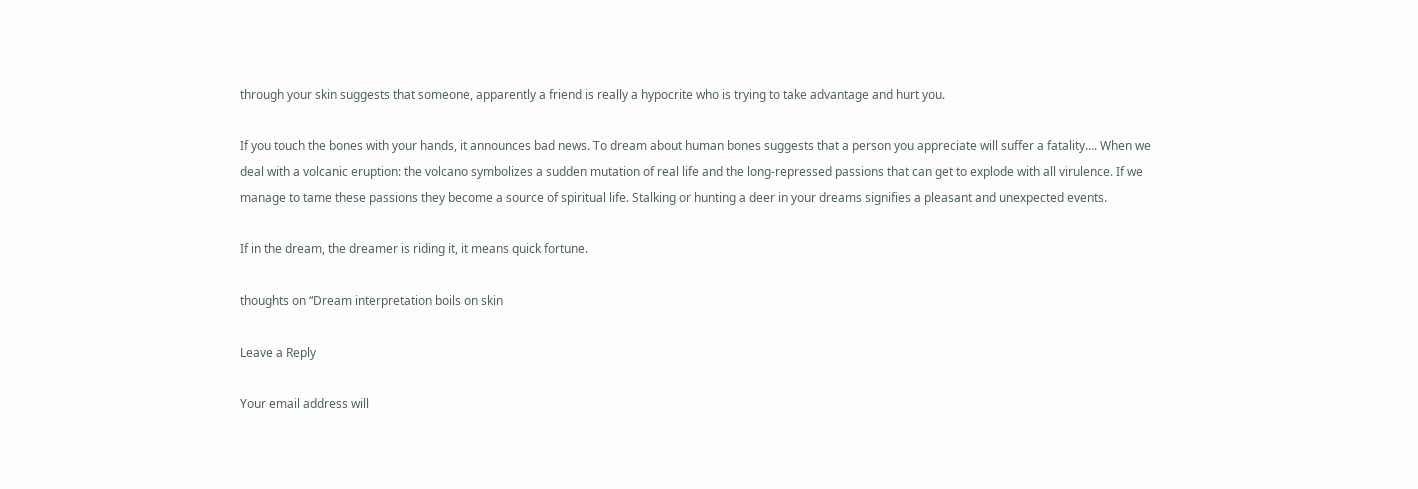through your skin suggests that someone, apparently a friend is really a hypocrite who is trying to take advantage and hurt you.

If you touch the bones with your hands, it announces bad news. To dream about human bones suggests that a person you appreciate will suffer a fatality…. When we deal with a volcanic eruption: the volcano symbolizes a sudden mutation of real life and the long-repressed passions that can get to explode with all virulence. If we manage to tame these passions they become a source of spiritual life. Stalking or hunting a deer in your dreams signifies a pleasant and unexpected events.

If in the dream, the dreamer is riding it, it means quick fortune.

thoughts on “Dream interpretation boils on skin

Leave a Reply

Your email address will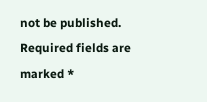not be published. Required fields are marked *